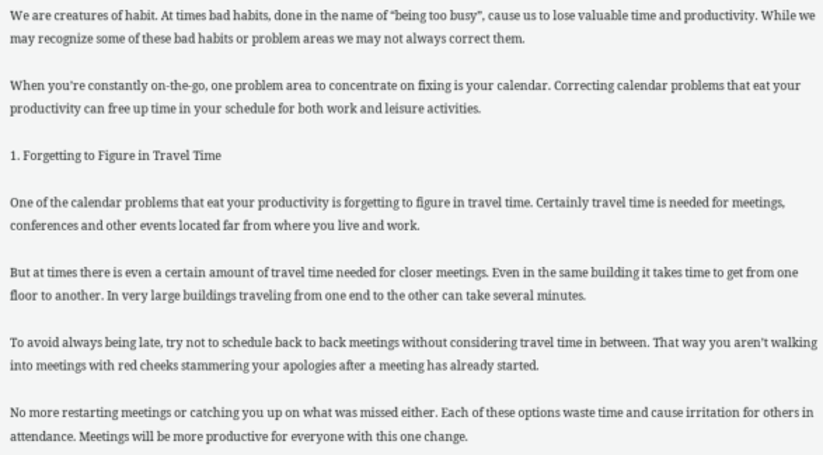We are creatures of habit. At times bad habits, done in the name of “being too busy”, cause us to lose valuable time and productivity. While we may recognize some of these bad habits or problem areas we may not always correct them.

When you’re constantly on-the-go, one problem area to concentrate on fixing is your calendar. Correcting calendar problems that eat your productivity can free up time in your schedule for both work and leisure activities.

1. Forgetting to Figure in Travel Time

One of the calendar problems that eat your productivity is forgetting to figure in travel time. Certainly travel time is needed for meetings, conferences and other events located far from where you live and work.

But at times there is even a certain amount of travel time needed for closer meetings. Even in the same building it takes time to get from one floor to another. In very large buildings traveling from one end to the other can take several minutes.

To avoid always being late, try not to schedule back to back meetings without considering travel time in between. That way you aren’t walking into meetings with red cheeks stammering your apologies after a meeting has already started.

No more restarting meetings or catching you up on what was missed either. Each of these options waste time and cause irritation for others in attendance. Meetings will be more productive for everyone with this one change.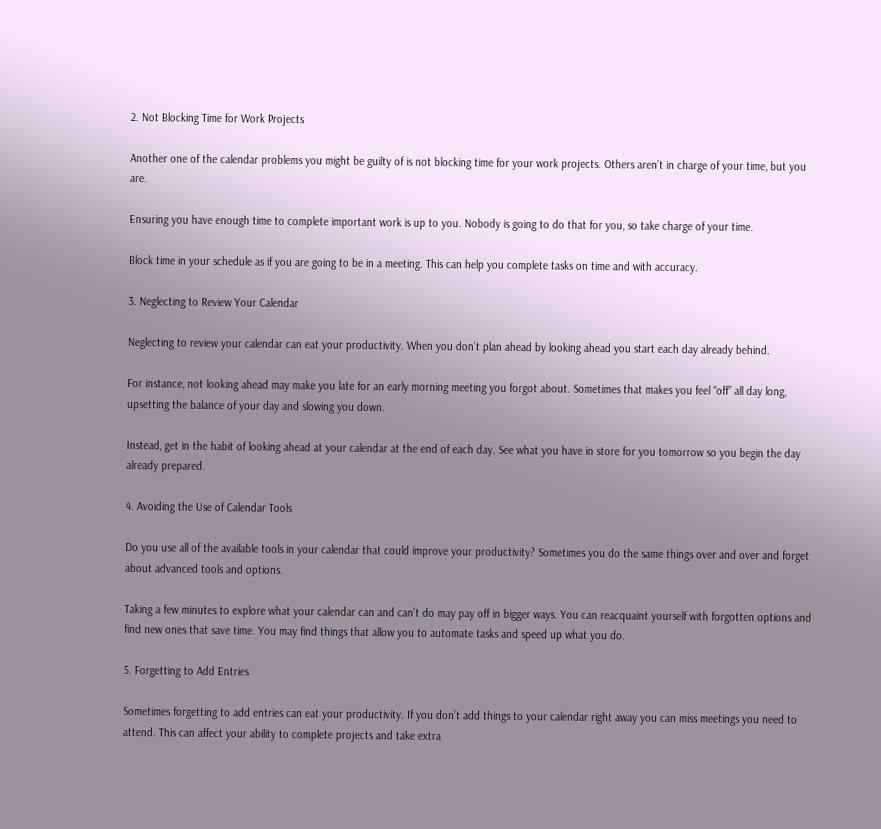2. Not Blocking Time for Work Projects

Another one of the calendar problems you might be guilty of is not blocking time for your work projects. Others aren’t in charge of your time, but you are.

Ensuring you have enough time to complete important work is up to you. Nobody is going to do that for you, so take charge of your time.

Block time in your schedule as if you are going to be in a meeting. This can help you complete tasks on time and with accuracy.

3. Neglecting to Review Your Calendar

Neglecting to review your calendar can eat your productivity. When you don’t plan ahead by looking ahead you start each day already behind.

For instance, not looking ahead may make you late for an early morning meeting you forgot about. Sometimes that makes you feel “off” all day long, upsetting the balance of your day and slowing you down.

Instead, get in the habit of looking ahead at your calendar at the end of each day. See what you have in store for you tomorrow so you begin the day already prepared.

4. Avoiding the Use of Calendar Tools

Do you use all of the available tools in your calendar that could improve your productivity? Sometimes you do the same things over and over and forget about advanced tools and options.

Taking a few minutes to explore what your calendar can and can’t do may pay off in bigger ways. You can reacquaint yourself with forgotten options and find new ones that save time. You may find things that allow you to automate tasks and speed up what you do.

5. Forgetting to Add Entries

Sometimes forgetting to add entries can eat your productivity. If you don’t add things to your calendar right away you can miss meetings you need to attend. This can affect your ability to complete projects and take extra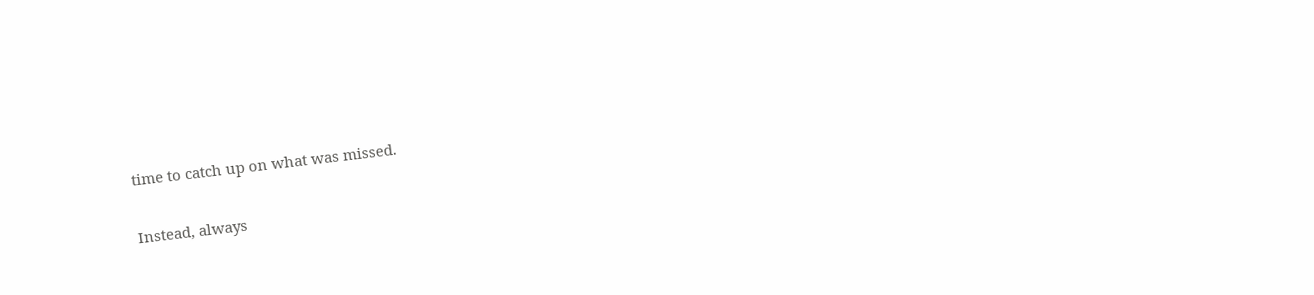time to catch up on what was missed.

Instead, always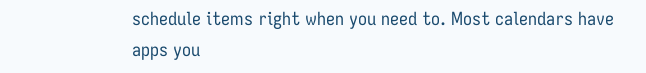schedule items right when you need to. Most calendars have apps you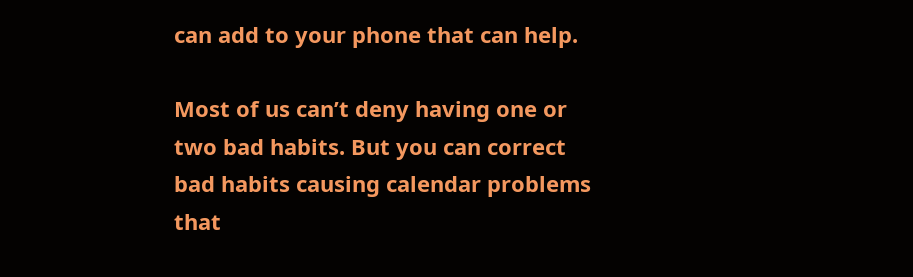can add to your phone that can help.

Most of us can’t deny having one or two bad habits. But you can correct bad habits causing calendar problems that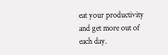eat your productivity and get more out of each day.